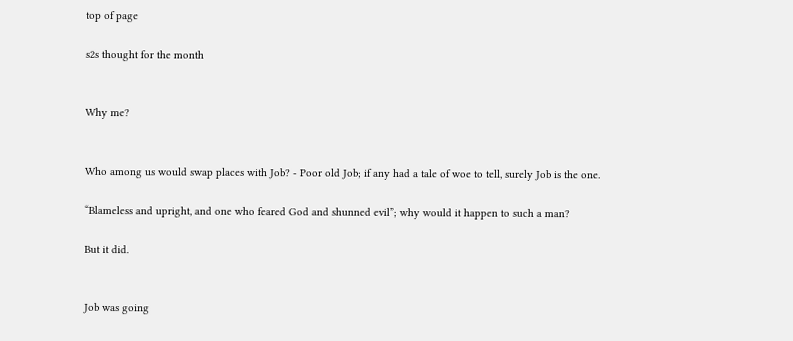top of page

s2s thought for the month


Why me?


Who among us would swap places with Job? - Poor old Job; if any had a tale of woe to tell, surely Job is the one.

“Blameless and upright, and one who feared God and shunned evil”; why would it happen to such a man?

But it did.


Job was going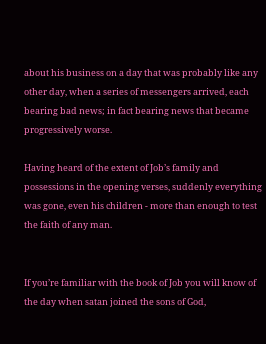about his business on a day that was probably like any other day, when a series of messengers arrived, each bearing bad news; in fact bearing news that became progressively worse.

Having heard of the extent of Job’s family and possessions in the opening verses, suddenly everything was gone, even his children - more than enough to test the faith of any man.


If you’re familiar with the book of Job you will know of the day when satan joined the sons of God,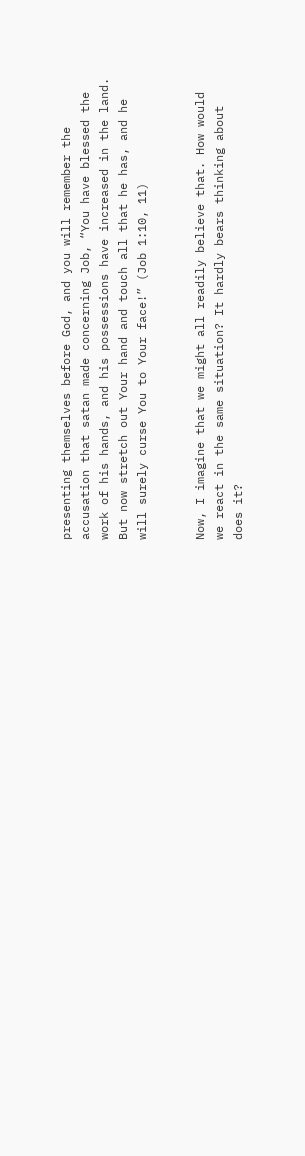presenting themselves before God, and you will remember the accusation that satan made concerning Job, “You have blessed the work of his hands, and his possessions have increased in the land. But now stretch out Your hand and touch all that he has, and he will surely curse You to Your face!” (Job 1:10, 11)


Now, I imagine that we might all readily believe that. How would we react in the same situation? It hardly bears thinking about does it?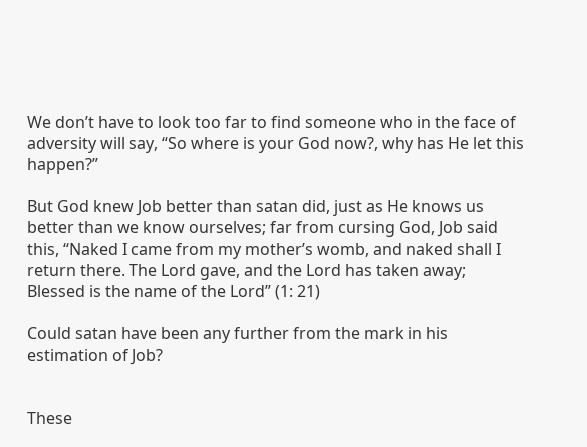We don’t have to look too far to find someone who in the face of adversity will say, “So where is your God now?, why has He let this happen?”

But God knew Job better than satan did, just as He knows us better than we know ourselves; far from cursing God, Job said this, “Naked I came from my mother’s womb, and naked shall I return there. The Lord gave, and the Lord has taken away; Blessed is the name of the Lord” (1: 21)

Could satan have been any further from the mark in his estimation of Job?


These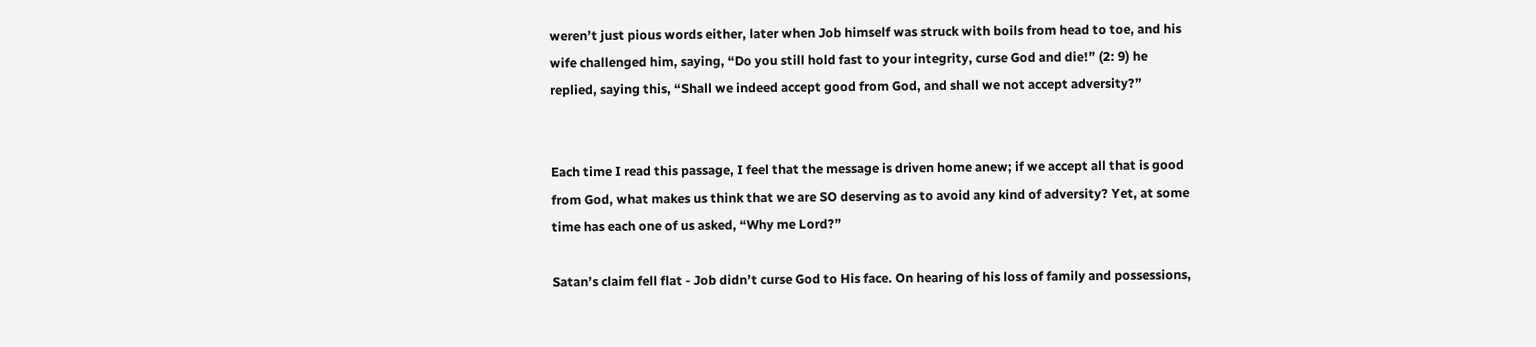weren’t just pious words either, later when Job himself was struck with boils from head to toe, and his wife challenged him, saying, “Do you still hold fast to your integrity, curse God and die!” (2: 9) he replied, saying this, “Shall we indeed accept good from God, and shall we not accept adversity?”


Each time I read this passage, I feel that the message is driven home anew; if we accept all that is good from God, what makes us think that we are SO deserving as to avoid any kind of adversity? Yet, at some time has each one of us asked, “Why me Lord?”

Satan’s claim fell flat - Job didn’t curse God to His face. On hearing of his loss of family and possessions,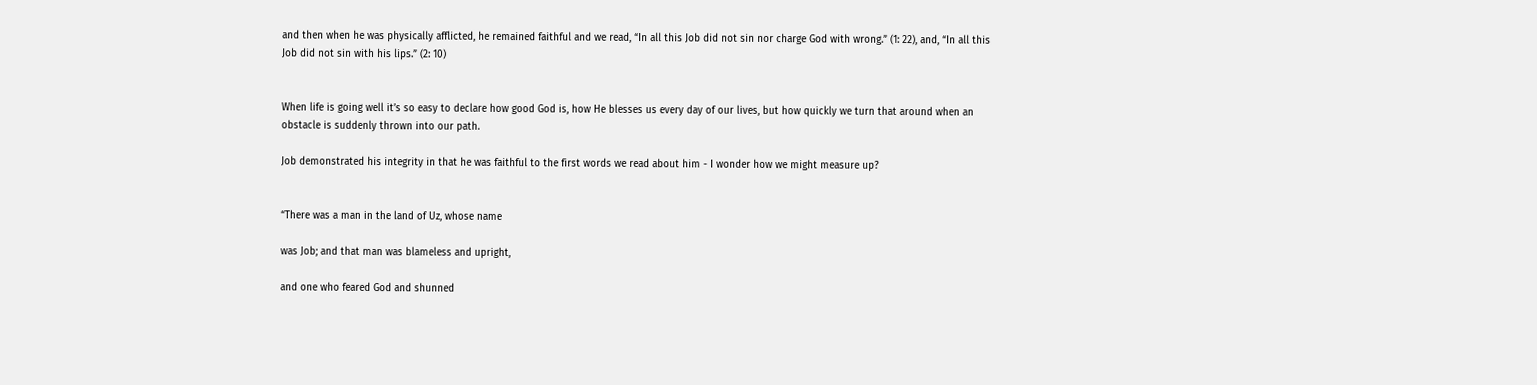and then when he was physically afflicted, he remained faithful and we read, “In all this Job did not sin nor charge God with wrong.” (1: 22), and, “In all this Job did not sin with his lips.” (2: 10)


When life is going well it’s so easy to declare how good God is, how He blesses us every day of our lives, but how quickly we turn that around when an obstacle is suddenly thrown into our path.

Job demonstrated his integrity in that he was faithful to the first words we read about him - I wonder how we might measure up?


“There was a man in the land of Uz, whose name

was Job; and that man was blameless and upright,

and one who feared God and shunned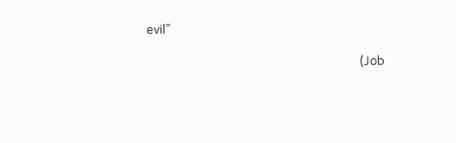evil”

                                                                       (Job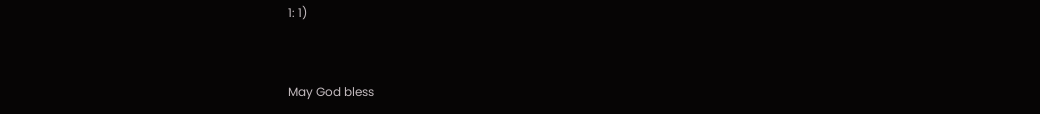1: 1)


May God bless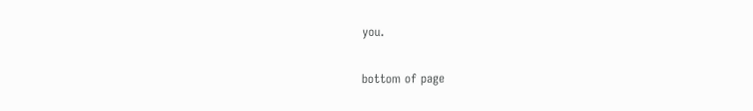you.

bottom of page